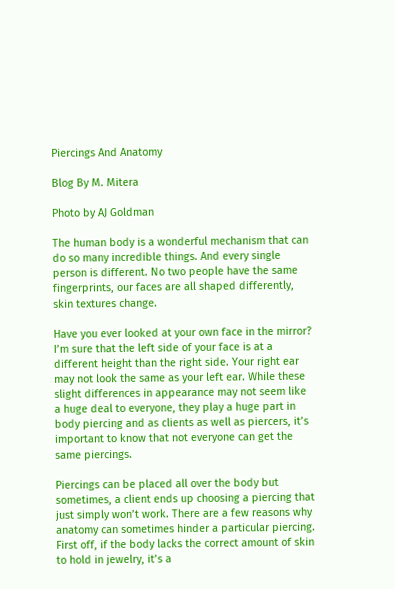Piercings And Anatomy

Blog By M. Mitera

Photo by AJ Goldman

The human body is a wonderful mechanism that can do so many incredible things. And every single person is different. No two people have the same fingerprints, our faces are all shaped differently, skin textures change.

Have you ever looked at your own face in the mirror? I’m sure that the left side of your face is at a different height than the right side. Your right ear may not look the same as your left ear. While these slight differences in appearance may not seem like a huge deal to everyone, they play a huge part in body piercing and as clients as well as piercers, it’s important to know that not everyone can get the same piercings.

Piercings can be placed all over the body but sometimes, a client ends up choosing a piercing that just simply won’t work. There are a few reasons why anatomy can sometimes hinder a particular piercing. First off, if the body lacks the correct amount of skin to hold in jewelry, it’s a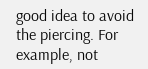good idea to avoid the piercing. For example, not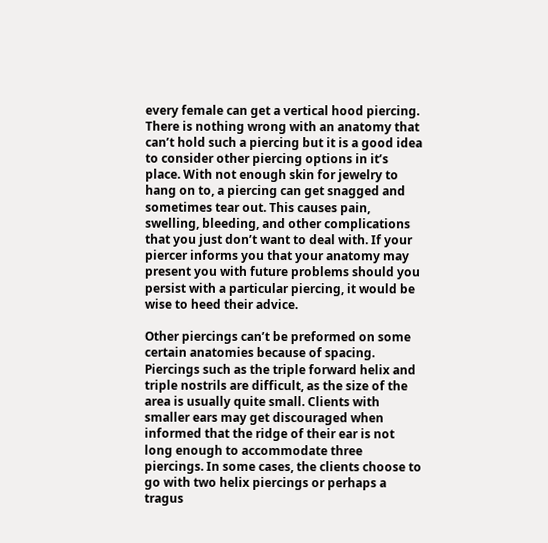every female can get a vertical hood piercing. There is nothing wrong with an anatomy that can’t hold such a piercing but it is a good idea to consider other piercing options in it’s place. With not enough skin for jewelry to hang on to, a piercing can get snagged and sometimes tear out. This causes pain, swelling, bleeding, and other complications that you just don’t want to deal with. If your piercer informs you that your anatomy may present you with future problems should you persist with a particular piercing, it would be wise to heed their advice.

Other piercings can’t be preformed on some certain anatomies because of spacing. Piercings such as the triple forward helix and triple nostrils are difficult, as the size of the area is usually quite small. Clients with smaller ears may get discouraged when informed that the ridge of their ear is not long enough to accommodate three piercings. In some cases, the clients choose to go with two helix piercings or perhaps a tragus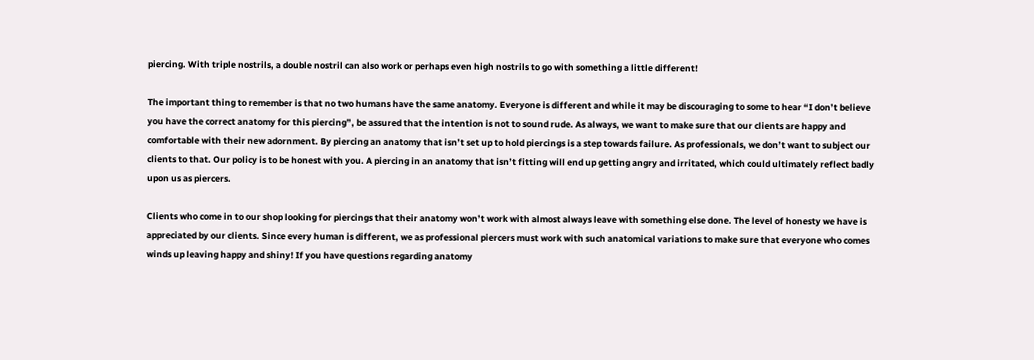piercing. With triple nostrils, a double nostril can also work or perhaps even high nostrils to go with something a little different!

The important thing to remember is that no two humans have the same anatomy. Everyone is different and while it may be discouraging to some to hear “I don’t believe you have the correct anatomy for this piercing”, be assured that the intention is not to sound rude. As always, we want to make sure that our clients are happy and comfortable with their new adornment. By piercing an anatomy that isn’t set up to hold piercings is a step towards failure. As professionals, we don’t want to subject our clients to that. Our policy is to be honest with you. A piercing in an anatomy that isn’t fitting will end up getting angry and irritated, which could ultimately reflect badly upon us as piercers.

Clients who come in to our shop looking for piercings that their anatomy won’t work with almost always leave with something else done. The level of honesty we have is appreciated by our clients. Since every human is different, we as professional piercers must work with such anatomical variations to make sure that everyone who comes winds up leaving happy and shiny! If you have questions regarding anatomy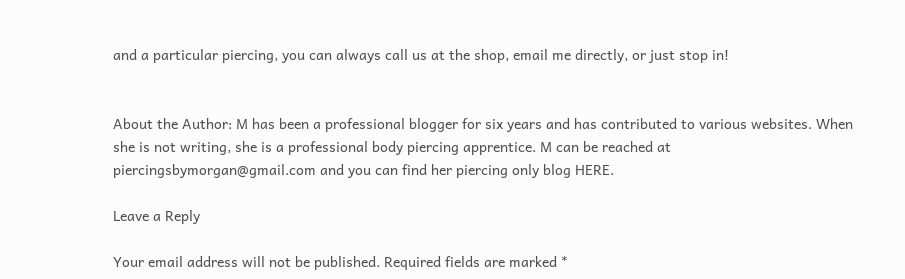and a particular piercing, you can always call us at the shop, email me directly, or just stop in!


About the Author: M has been a professional blogger for six years and has contributed to various websites. When she is not writing, she is a professional body piercing apprentice. M can be reached at piercingsbymorgan@gmail.com and you can find her piercing only blog HERE.

Leave a Reply

Your email address will not be published. Required fields are marked *